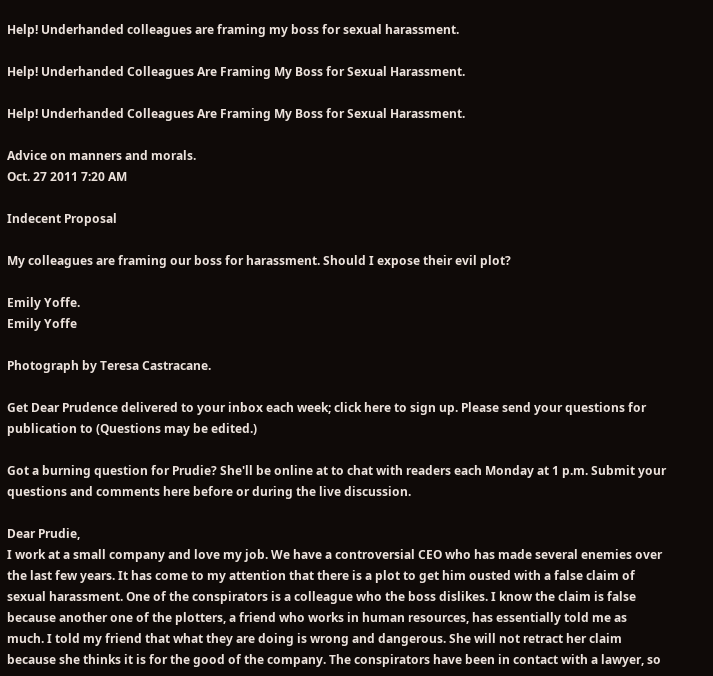Help! Underhanded colleagues are framing my boss for sexual harassment.

Help! Underhanded Colleagues Are Framing My Boss for Sexual Harassment.

Help! Underhanded Colleagues Are Framing My Boss for Sexual Harassment.

Advice on manners and morals.
Oct. 27 2011 7:20 AM

Indecent Proposal

My colleagues are framing our boss for harassment. Should I expose their evil plot?

Emily Yoffe.
Emily Yoffe

Photograph by Teresa Castracane.

Get Dear Prudence delivered to your inbox each week; click here to sign up. Please send your questions for publication to (Questions may be edited.)

Got a burning question for Prudie? She'll be online at to chat with readers each Monday at 1 p.m. Submit your questions and comments here before or during the live discussion.

Dear Prudie,
I work at a small company and love my job. We have a controversial CEO who has made several enemies over the last few years. It has come to my attention that there is a plot to get him ousted with a false claim of sexual harassment. One of the conspirators is a colleague who the boss dislikes. I know the claim is false because another one of the plotters, a friend who works in human resources, has essentially told me as much. I told my friend that what they are doing is wrong and dangerous. She will not retract her claim because she thinks it is for the good of the company. The conspirators have been in contact with a lawyer, so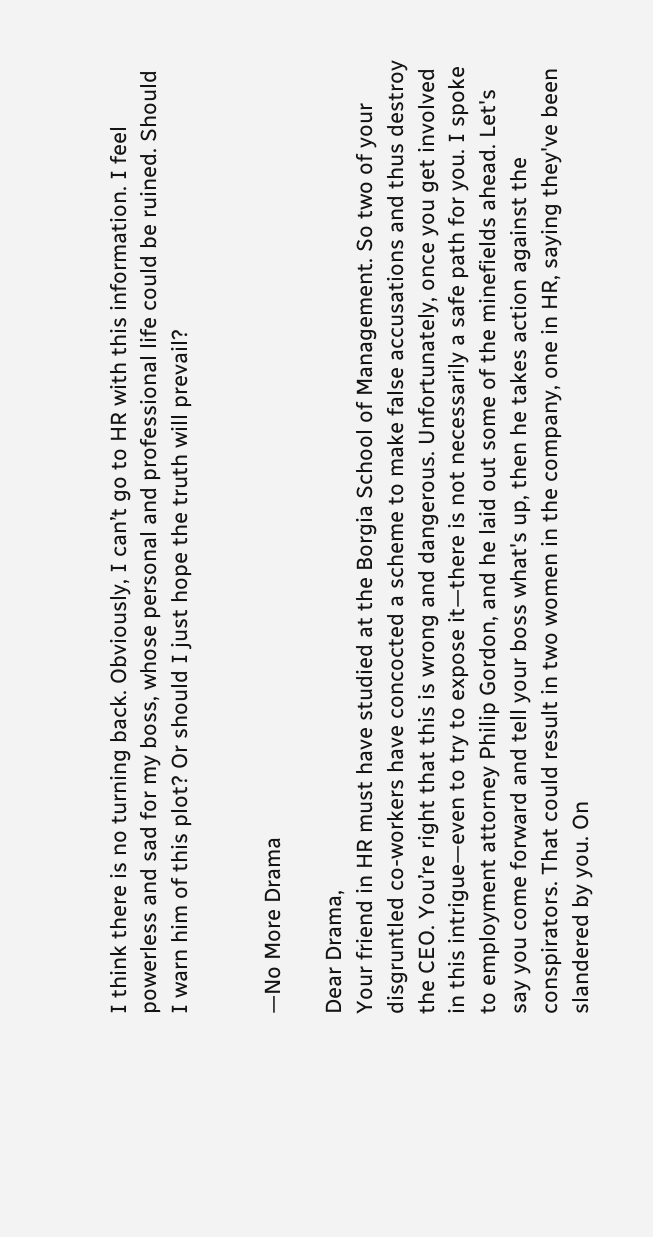I think there is no turning back. Obviously, I can’t go to HR with this information. I feel powerless and sad for my boss, whose personal and professional life could be ruined. Should I warn him of this plot? Or should I just hope the truth will prevail?


—No More Drama

Dear Drama,
Your friend in HR must have studied at the Borgia School of Management. So two of your disgruntled co-workers have concocted a scheme to make false accusations and thus destroy the CEO. You’re right that this is wrong and dangerous. Unfortunately, once you get involved in this intrigue—even to try to expose it—there is not necessarily a safe path for you. I spoke to employment attorney Philip Gordon, and he laid out some of the minefields ahead. Let's say you come forward and tell your boss what's up, then he takes action against the conspirators. That could result in two women in the company, one in HR, saying they've been slandered by you. On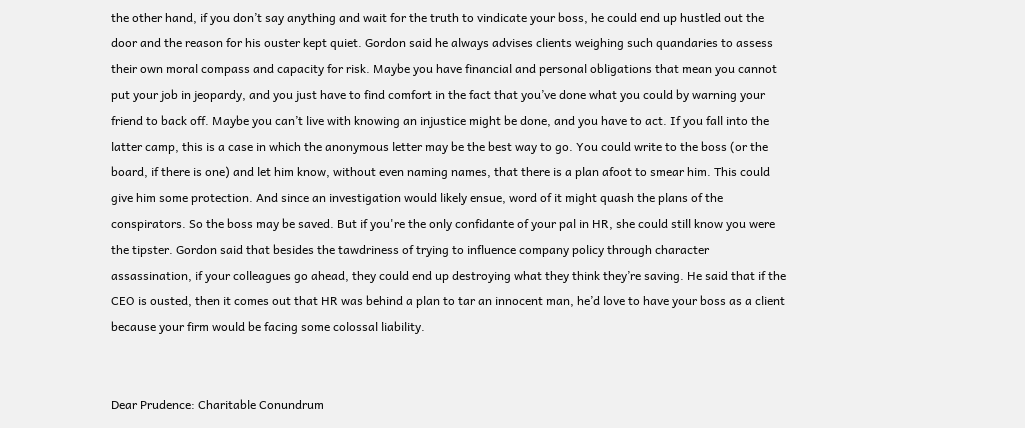the other hand, if you don’t say anything and wait for the truth to vindicate your boss, he could end up hustled out the door and the reason for his ouster kept quiet. Gordon said he always advises clients weighing such quandaries to assess their own moral compass and capacity for risk. Maybe you have financial and personal obligations that mean you cannot put your job in jeopardy, and you just have to find comfort in the fact that you’ve done what you could by warning your friend to back off. Maybe you can’t live with knowing an injustice might be done, and you have to act. If you fall into the latter camp, this is a case in which the anonymous letter may be the best way to go. You could write to the boss (or the board, if there is one) and let him know, without even naming names, that there is a plan afoot to smear him. This could give him some protection. And since an investigation would likely ensue, word of it might quash the plans of the conspirators. So the boss may be saved. But if you're the only confidante of your pal in HR, she could still know you were the tipster. Gordon said that besides the tawdriness of trying to influence company policy through character assassination, if your colleagues go ahead, they could end up destroying what they think they’re saving. He said that if the CEO is ousted, then it comes out that HR was behind a plan to tar an innocent man, he’d love to have your boss as a client because your firm would be facing some colossal liability.


Dear Prudence: Charitable Conundrum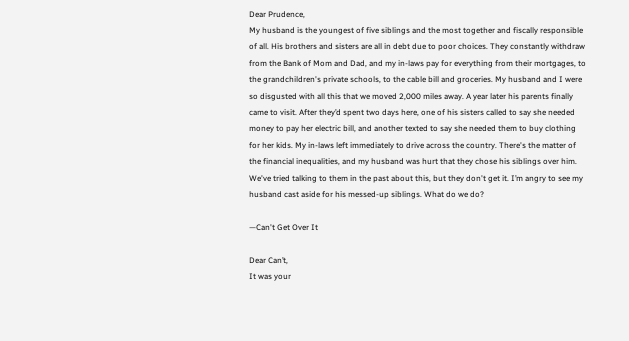Dear Prudence,
My husband is the youngest of five siblings and the most together and fiscally responsible of all. His brothers and sisters are all in debt due to poor choices. They constantly withdraw from the Bank of Mom and Dad, and my in-laws pay for everything from their mortgages, to the grandchildren's private schools, to the cable bill and groceries. My husband and I were so disgusted with all this that we moved 2,000 miles away. A year later his parents finally came to visit. After they’d spent two days here, one of his sisters called to say she needed money to pay her electric bill, and another texted to say she needed them to buy clothing for her kids. My in-laws left immediately to drive across the country. There's the matter of the financial inequalities, and my husband was hurt that they chose his siblings over him. We've tried talking to them in the past about this, but they don't get it. I’m angry to see my husband cast aside for his messed-up siblings. What do we do?

—Can't Get Over It

Dear Can’t,
It was your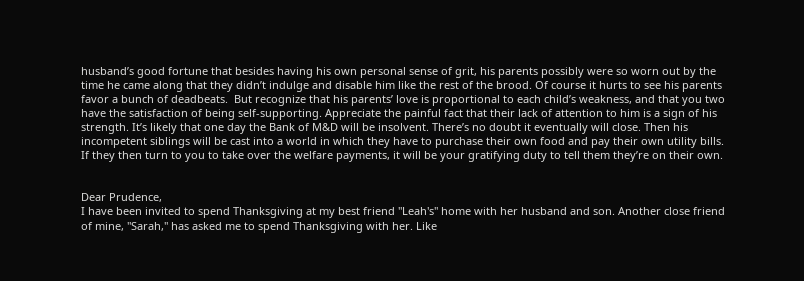husband’s good fortune that besides having his own personal sense of grit, his parents possibly were so worn out by the time he came along that they didn’t indulge and disable him like the rest of the brood. Of course it hurts to see his parents favor a bunch of deadbeats.  But recognize that his parents’ love is proportional to each child’s weakness, and that you two have the satisfaction of being self-supporting. Appreciate the painful fact that their lack of attention to him is a sign of his strength. It’s likely that one day the Bank of M&D will be insolvent. There’s no doubt it eventually will close. Then his incompetent siblings will be cast into a world in which they have to purchase their own food and pay their own utility bills. If they then turn to you to take over the welfare payments, it will be your gratifying duty to tell them they’re on their own.


Dear Prudence,
I have been invited to spend Thanksgiving at my best friend "Leah's" home with her husband and son. Another close friend of mine, "Sarah," has asked me to spend Thanksgiving with her. Like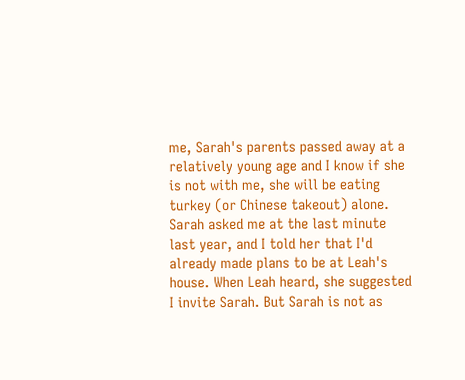me, Sarah's parents passed away at a relatively young age and I know if she is not with me, she will be eating turkey (or Chinese takeout) alone. Sarah asked me at the last minute last year, and I told her that I'd already made plans to be at Leah's house. When Leah heard, she suggested I invite Sarah. But Sarah is not as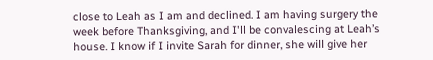close to Leah as I am and declined. I am having surgery the week before Thanksgiving, and I'll be convalescing at Leah’s house. I know if I invite Sarah for dinner, she will give her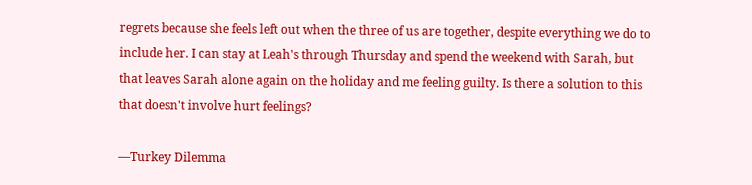regrets because she feels left out when the three of us are together, despite everything we do to include her. I can stay at Leah's through Thursday and spend the weekend with Sarah, but that leaves Sarah alone again on the holiday and me feeling guilty. Is there a solution to this that doesn't involve hurt feelings?

—Turkey Dilemma